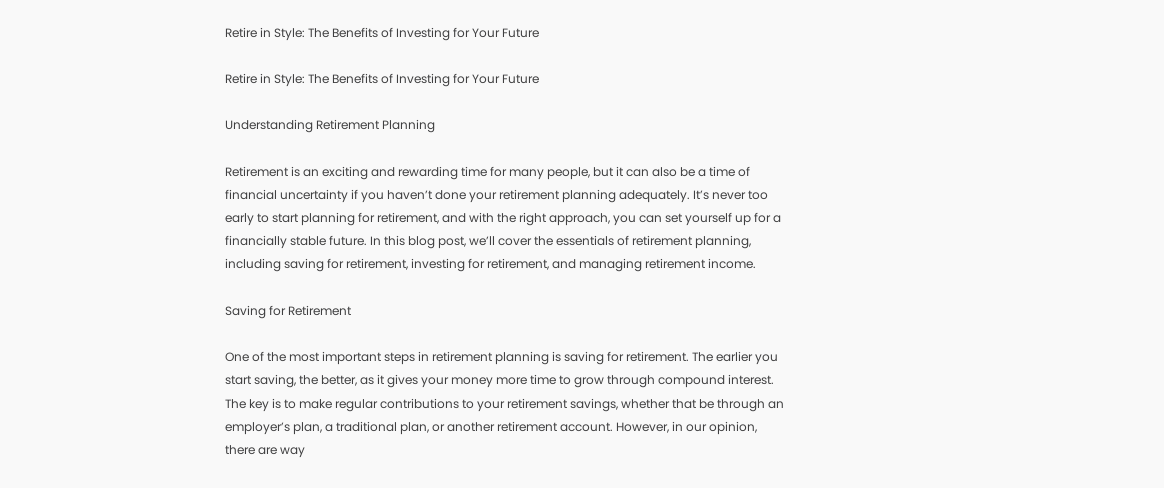Retire in Style: The Benefits of Investing for Your Future

Retire in Style: The Benefits of Investing for Your Future

Understanding Retirement Planning

Retirement is an exciting and rewarding time for many people, but it can also be a time of financial uncertainty if you haven’t done your retirement planning adequately. It’s never too early to start planning for retirement, and with the right approach, you can set yourself up for a financially stable future. In this blog post, we’ll cover the essentials of retirement planning, including saving for retirement, investing for retirement, and managing retirement income.

Saving for Retirement

One of the most important steps in retirement planning is saving for retirement. The earlier you start saving, the better, as it gives your money more time to grow through compound interest. The key is to make regular contributions to your retirement savings, whether that be through an employer’s plan, a traditional plan, or another retirement account. However, in our opinion, there are way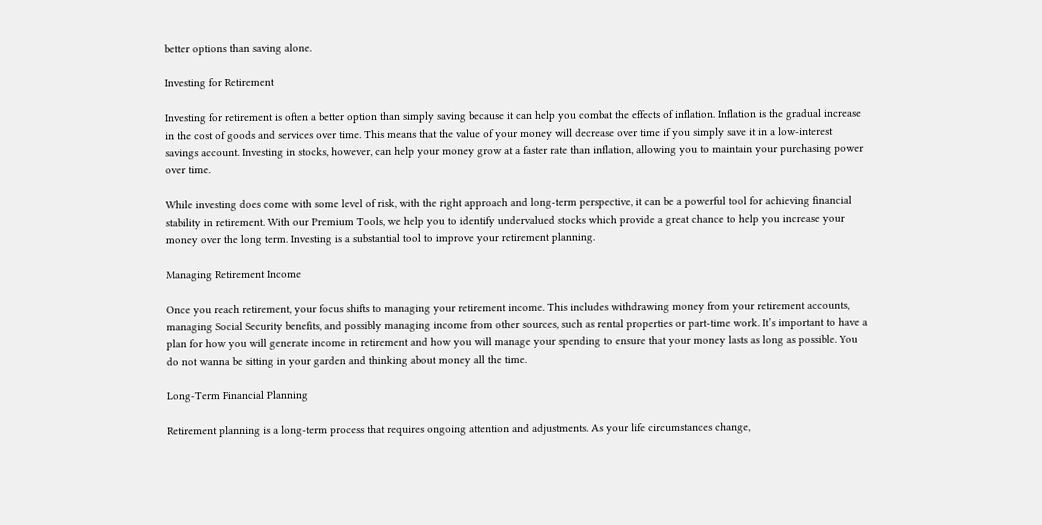better options than saving alone.

Investing for Retirement

Investing for retirement is often a better option than simply saving because it can help you combat the effects of inflation. Inflation is the gradual increase in the cost of goods and services over time. This means that the value of your money will decrease over time if you simply save it in a low-interest savings account. Investing in stocks, however, can help your money grow at a faster rate than inflation, allowing you to maintain your purchasing power over time.

While investing does come with some level of risk, with the right approach and long-term perspective, it can be a powerful tool for achieving financial stability in retirement. With our Premium Tools, we help you to identify undervalued stocks which provide a great chance to help you increase your money over the long term. Investing is a substantial tool to improve your retirement planning.

Managing Retirement Income

Once you reach retirement, your focus shifts to managing your retirement income. This includes withdrawing money from your retirement accounts, managing Social Security benefits, and possibly managing income from other sources, such as rental properties or part-time work. It’s important to have a plan for how you will generate income in retirement and how you will manage your spending to ensure that your money lasts as long as possible. You do not wanna be sitting in your garden and thinking about money all the time.

Long-Term Financial Planning

Retirement planning is a long-term process that requires ongoing attention and adjustments. As your life circumstances change,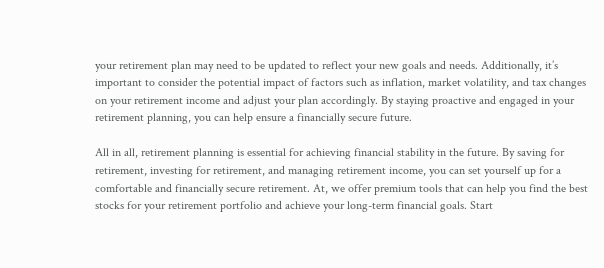your retirement plan may need to be updated to reflect your new goals and needs. Additionally, it’s important to consider the potential impact of factors such as inflation, market volatility, and tax changes on your retirement income and adjust your plan accordingly. By staying proactive and engaged in your retirement planning, you can help ensure a financially secure future.

All in all, retirement planning is essential for achieving financial stability in the future. By saving for retirement, investing for retirement, and managing retirement income, you can set yourself up for a comfortable and financially secure retirement. At, we offer premium tools that can help you find the best stocks for your retirement portfolio and achieve your long-term financial goals. Start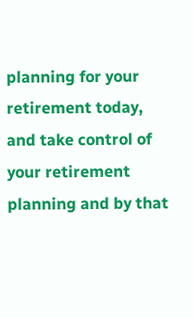planning for your retirement today, and take control of your retirement planning and by that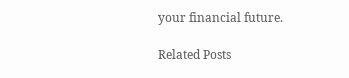your financial future.

Related Posts